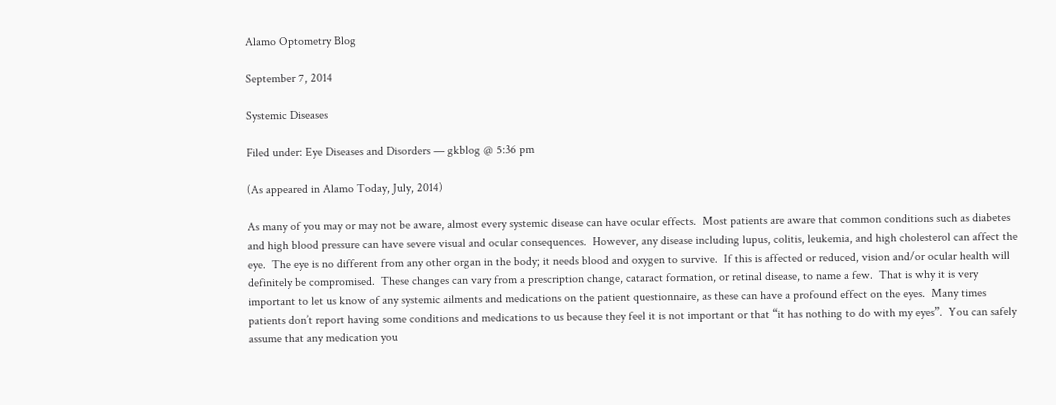Alamo Optometry Blog

September 7, 2014

Systemic Diseases

Filed under: Eye Diseases and Disorders — gkblog @ 5:36 pm

(As appeared in Alamo Today, July, 2014)

As many of you may or may not be aware, almost every systemic disease can have ocular effects.  Most patients are aware that common conditions such as diabetes and high blood pressure can have severe visual and ocular consequences.  However, any disease including lupus, colitis, leukemia, and high cholesterol can affect the eye.  The eye is no different from any other organ in the body; it needs blood and oxygen to survive.  If this is affected or reduced, vision and/or ocular health will definitely be compromised.  These changes can vary from a prescription change, cataract formation, or retinal disease, to name a few.  That is why it is very important to let us know of any systemic ailments and medications on the patient questionnaire, as these can have a profound effect on the eyes.  Many times patients don’t report having some conditions and medications to us because they feel it is not important or that “it has nothing to do with my eyes”.  You can safely assume that any medication you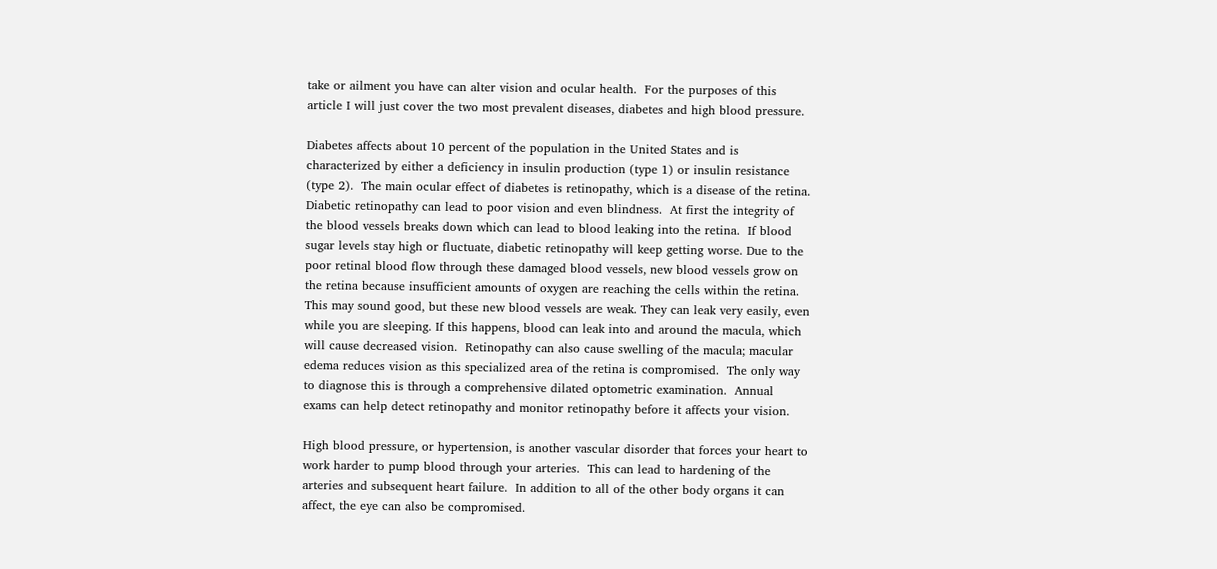take or ailment you have can alter vision and ocular health.  For the purposes of this article I will just cover the two most prevalent diseases, diabetes and high blood pressure.

Diabetes affects about 10 percent of the population in the United States and is characterized by either a deficiency in insulin production (type 1) or insulin resistance (type 2).  The main ocular effect of diabetes is retinopathy, which is a disease of the retina. Diabetic retinopathy can lead to poor vision and even blindness.  At first the integrity of the blood vessels breaks down which can lead to blood leaking into the retina.  If blood sugar levels stay high or fluctuate, diabetic retinopathy will keep getting worse. Due to the poor retinal blood flow through these damaged blood vessels, new blood vessels grow on the retina because insufficient amounts of oxygen are reaching the cells within the retina. This may sound good, but these new blood vessels are weak. They can leak very easily, even while you are sleeping. If this happens, blood can leak into and around the macula, which will cause decreased vision.  Retinopathy can also cause swelling of the macula; macular edema reduces vision as this specialized area of the retina is compromised.  The only way to diagnose this is through a comprehensive dilated optometric examination.  Annual exams can help detect retinopathy and monitor retinopathy before it affects your vision.

High blood pressure, or hypertension, is another vascular disorder that forces your heart to work harder to pump blood through your arteries.  This can lead to hardening of the arteries and subsequent heart failure.  In addition to all of the other body organs it can affect, the eye can also be compromised.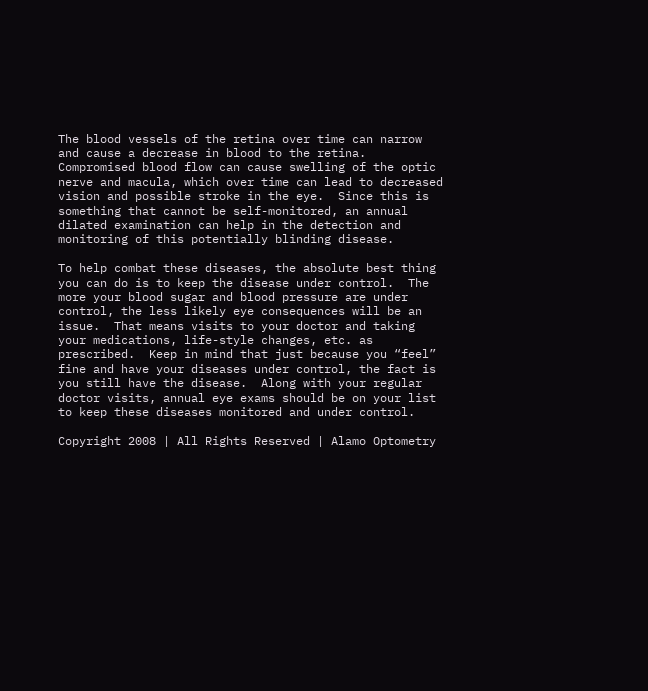The blood vessels of the retina over time can narrow and cause a decrease in blood to the retina.  Compromised blood flow can cause swelling of the optic nerve and macula, which over time can lead to decreased vision and possible stroke in the eye.  Since this is something that cannot be self-monitored, an annual dilated examination can help in the detection and monitoring of this potentially blinding disease.

To help combat these diseases, the absolute best thing you can do is to keep the disease under control.  The more your blood sugar and blood pressure are under control, the less likely eye consequences will be an issue.  That means visits to your doctor and taking your medications, life-style changes, etc. as prescribed.  Keep in mind that just because you “feel” fine and have your diseases under control, the fact is you still have the disease.  Along with your regular doctor visits, annual eye exams should be on your list to keep these diseases monitored and under control.

Copyright 2008 | All Rights Reserved | Alamo Optometry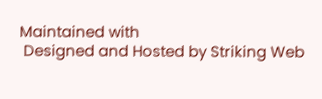Maintained with
 Designed and Hosted by Striking Web